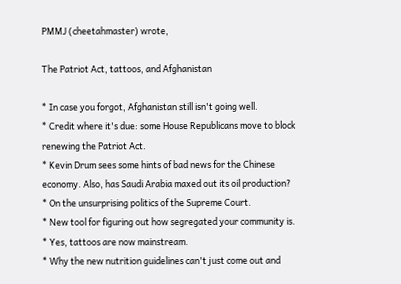PMMJ (cheetahmaster) wrote,

The Patriot Act, tattoos, and Afghanistan

* In case you forgot, Afghanistan still isn't going well.
* Credit where it's due: some House Republicans move to block renewing the Patriot Act.
* Kevin Drum sees some hints of bad news for the Chinese economy. Also, has Saudi Arabia maxed out its oil production?
* On the unsurprising politics of the Supreme Court.
* New tool for figuring out how segregated your community is.
* Yes, tattoos are now mainstream.
* Why the new nutrition guidelines can't just come out and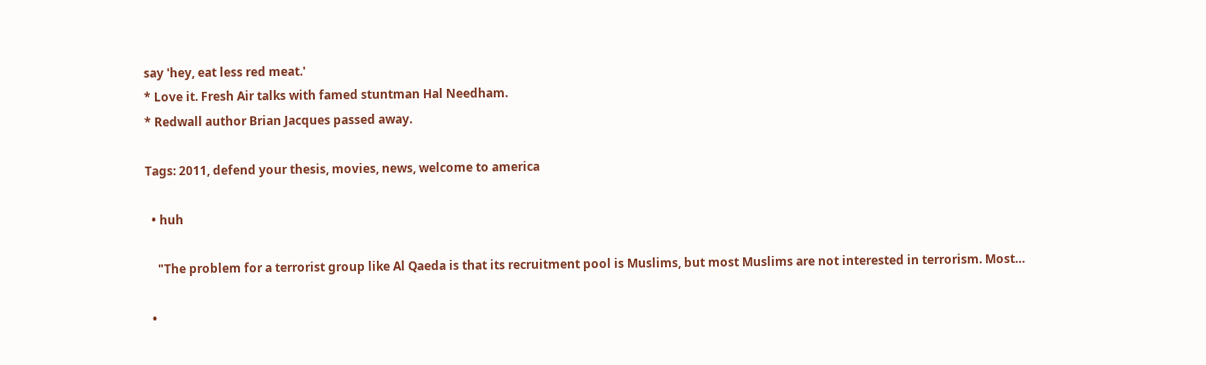say 'hey, eat less red meat.'
* Love it. Fresh Air talks with famed stuntman Hal Needham.
* Redwall author Brian Jacques passed away.

Tags: 2011, defend your thesis, movies, news, welcome to america

  • huh

    "The problem for a terrorist group like Al Qaeda is that its recruitment pool is Muslims, but most Muslims are not interested in terrorism. Most…

  •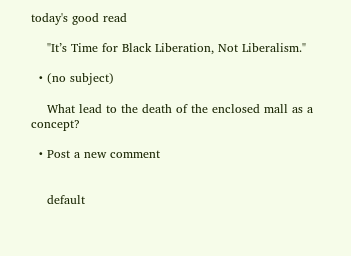today's good read

    "It’s Time for Black Liberation, Not Liberalism."

  • (no subject)

    What lead to the death of the enclosed mall as a concept?

  • Post a new comment


    default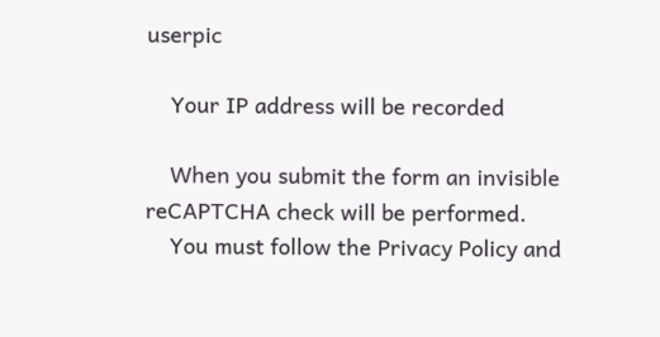userpic

    Your IP address will be recorded

    When you submit the form an invisible reCAPTCHA check will be performed.
    You must follow the Privacy Policy and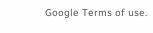Google Terms of use.